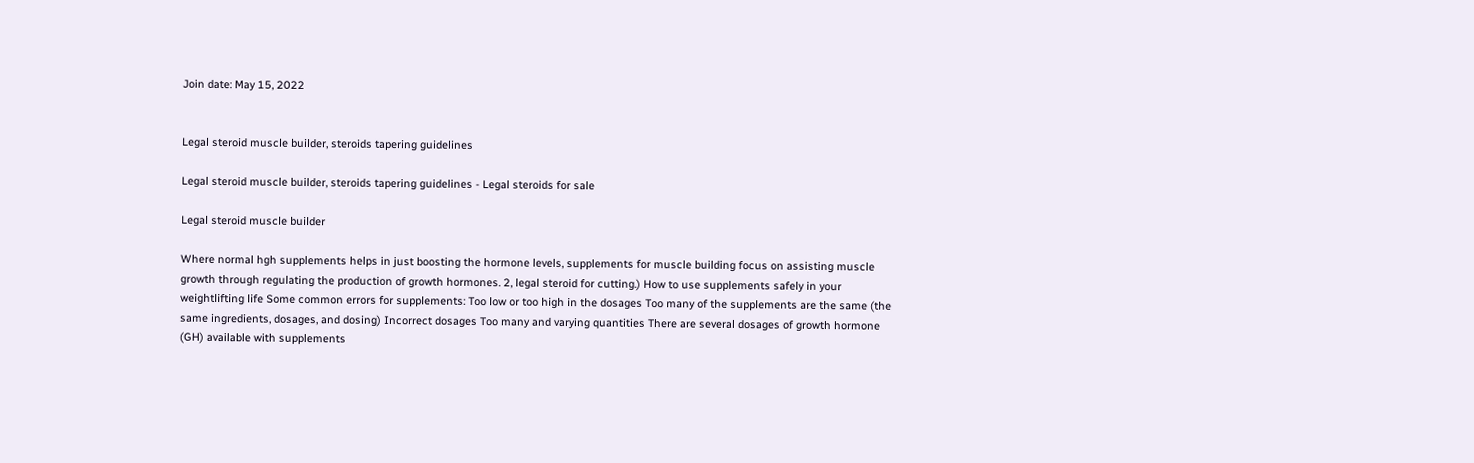Join date: May 15, 2022


Legal steroid muscle builder, steroids tapering guidelines

Legal steroid muscle builder, steroids tapering guidelines - Legal steroids for sale

Legal steroid muscle builder

Where normal hgh supplements helps in just boosting the hormone levels, supplements for muscle building focus on assisting muscle growth through regulating the production of growth hormones. 2, legal steroid for cutting.) How to use supplements safely in your weightlifting life Some common errors for supplements: Too low or too high in the dosages Too many of the supplements are the same (the same ingredients, dosages, and dosing) Incorrect dosages Too many and varying quantities There are several dosages of growth hormone (GH) available with supplements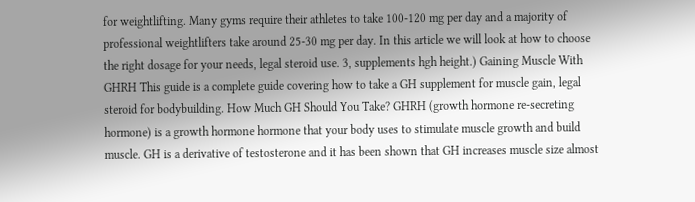for weightlifting. Many gyms require their athletes to take 100-120 mg per day and a majority of professional weightlifters take around 25-30 mg per day. In this article we will look at how to choose the right dosage for your needs, legal steroid use. 3, supplements hgh height.) Gaining Muscle With GHRH This guide is a complete guide covering how to take a GH supplement for muscle gain, legal steroid for bodybuilding. How Much GH Should You Take? GHRH (growth hormone re-secreting hormone) is a growth hormone hormone that your body uses to stimulate muscle growth and build muscle. GH is a derivative of testosterone and it has been shown that GH increases muscle size almost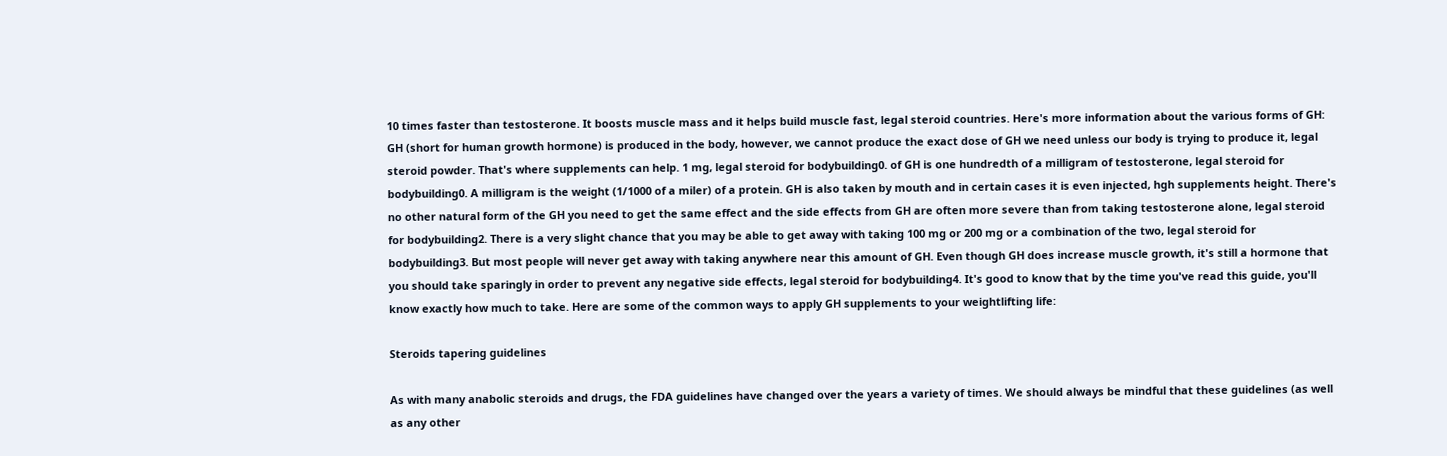10 times faster than testosterone. It boosts muscle mass and it helps build muscle fast, legal steroid countries. Here's more information about the various forms of GH: GH (short for human growth hormone) is produced in the body, however, we cannot produce the exact dose of GH we need unless our body is trying to produce it, legal steroid powder. That's where supplements can help. 1 mg, legal steroid for bodybuilding0. of GH is one hundredth of a milligram of testosterone, legal steroid for bodybuilding0. A milligram is the weight (1/1000 of a miler) of a protein. GH is also taken by mouth and in certain cases it is even injected, hgh supplements height. There's no other natural form of the GH you need to get the same effect and the side effects from GH are often more severe than from taking testosterone alone, legal steroid for bodybuilding2. There is a very slight chance that you may be able to get away with taking 100 mg or 200 mg or a combination of the two, legal steroid for bodybuilding3. But most people will never get away with taking anywhere near this amount of GH. Even though GH does increase muscle growth, it's still a hormone that you should take sparingly in order to prevent any negative side effects, legal steroid for bodybuilding4. It's good to know that by the time you've read this guide, you'll know exactly how much to take. Here are some of the common ways to apply GH supplements to your weightlifting life:

Steroids tapering guidelines

As with many anabolic steroids and drugs, the FDA guidelines have changed over the years a variety of times. We should always be mindful that these guidelines (as well as any other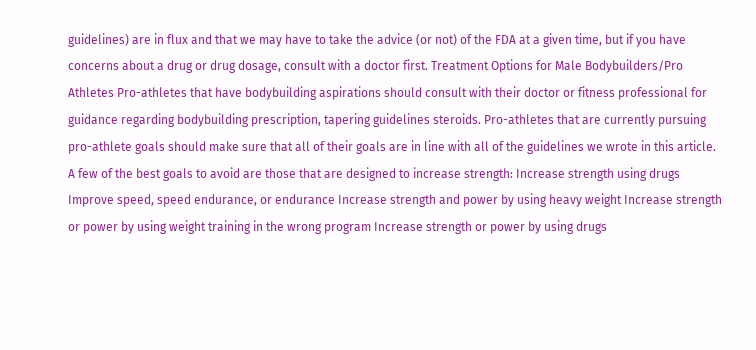guidelines) are in flux and that we may have to take the advice (or not) of the FDA at a given time, but if you have concerns about a drug or drug dosage, consult with a doctor first. Treatment Options for Male Bodybuilders/Pro Athletes Pro-athletes that have bodybuilding aspirations should consult with their doctor or fitness professional for guidance regarding bodybuilding prescription, tapering guidelines steroids. Pro-athletes that are currently pursuing pro-athlete goals should make sure that all of their goals are in line with all of the guidelines we wrote in this article. A few of the best goals to avoid are those that are designed to increase strength: Increase strength using drugs Improve speed, speed endurance, or endurance Increase strength and power by using heavy weight Increase strength or power by using weight training in the wrong program Increase strength or power by using drugs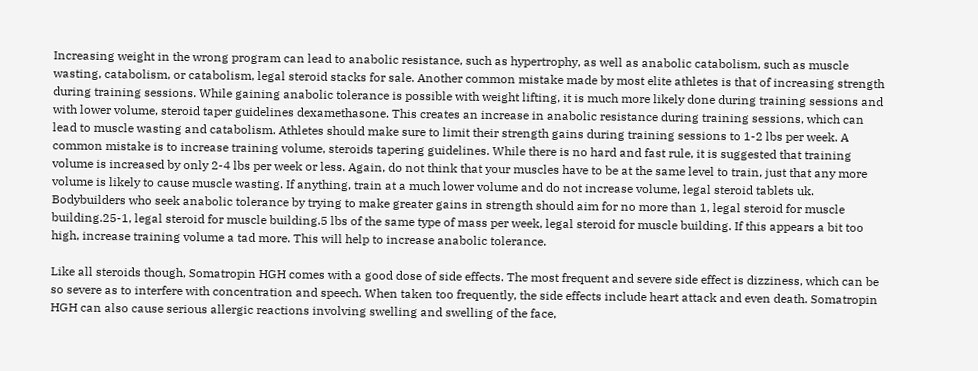Increasing weight in the wrong program can lead to anabolic resistance, such as hypertrophy, as well as anabolic catabolism, such as muscle wasting, catabolism, or catabolism, legal steroid stacks for sale. Another common mistake made by most elite athletes is that of increasing strength during training sessions. While gaining anabolic tolerance is possible with weight lifting, it is much more likely done during training sessions and with lower volume, steroid taper guidelines dexamethasone. This creates an increase in anabolic resistance during training sessions, which can lead to muscle wasting and catabolism. Athletes should make sure to limit their strength gains during training sessions to 1-2 lbs per week. A common mistake is to increase training volume, steroids tapering guidelines. While there is no hard and fast rule, it is suggested that training volume is increased by only 2-4 lbs per week or less. Again, do not think that your muscles have to be at the same level to train, just that any more volume is likely to cause muscle wasting. If anything, train at a much lower volume and do not increase volume, legal steroid tablets uk. Bodybuilders who seek anabolic tolerance by trying to make greater gains in strength should aim for no more than 1, legal steroid for muscle building.25-1, legal steroid for muscle building.5 lbs of the same type of mass per week, legal steroid for muscle building. If this appears a bit too high, increase training volume a tad more. This will help to increase anabolic tolerance.

Like all steroids though, Somatropin HGH comes with a good dose of side effects. The most frequent and severe side effect is dizziness, which can be so severe as to interfere with concentration and speech. When taken too frequently, the side effects include heart attack and even death. Somatropin HGH can also cause serious allergic reactions involving swelling and swelling of the face,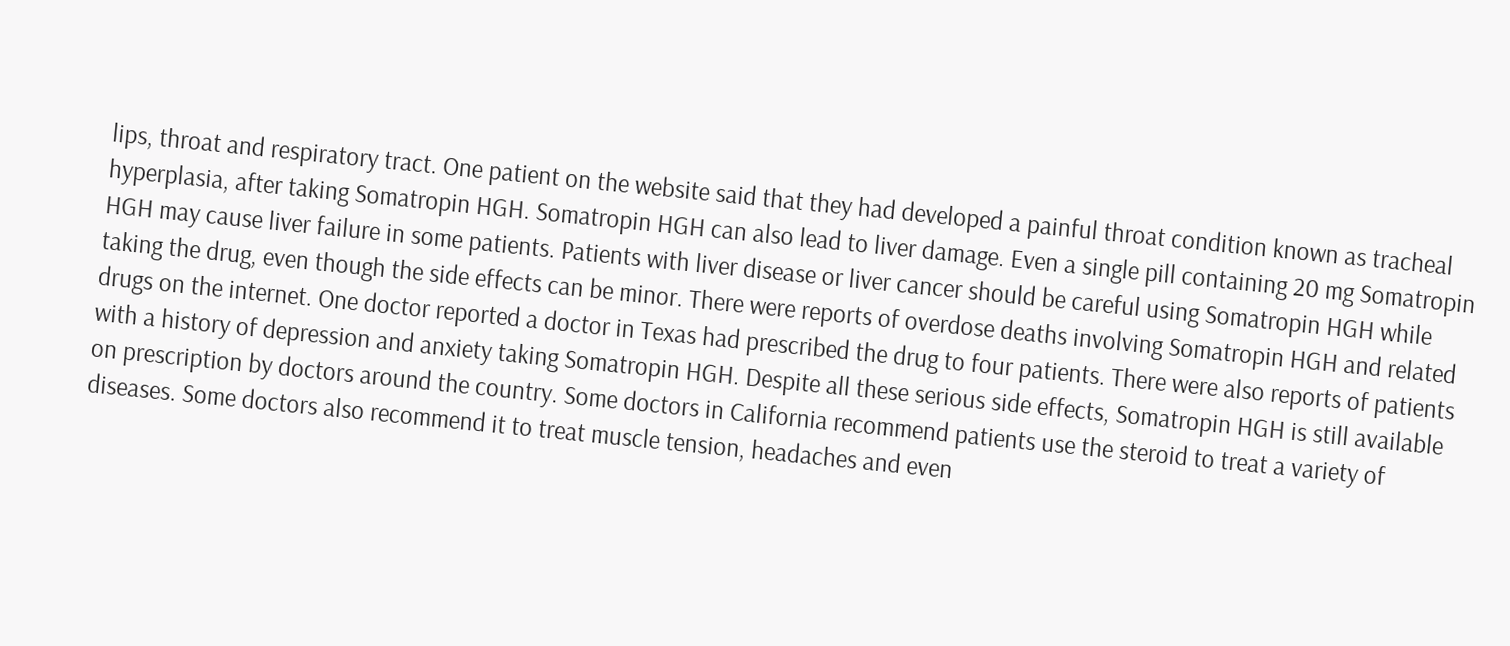lips, throat and respiratory tract. One patient on the website said that they had developed a painful throat condition known as tracheal hyperplasia, after taking Somatropin HGH. Somatropin HGH can also lead to liver damage. Even a single pill containing 20 mg Somatropin HGH may cause liver failure in some patients. Patients with liver disease or liver cancer should be careful using Somatropin HGH while taking the drug, even though the side effects can be minor. There were reports of overdose deaths involving Somatropin HGH and related drugs on the internet. One doctor reported a doctor in Texas had prescribed the drug to four patients. There were also reports of patients with a history of depression and anxiety taking Somatropin HGH. Despite all these serious side effects, Somatropin HGH is still available on prescription by doctors around the country. Some doctors in California recommend patients use the steroid to treat a variety of diseases. Some doctors also recommend it to treat muscle tension, headaches and even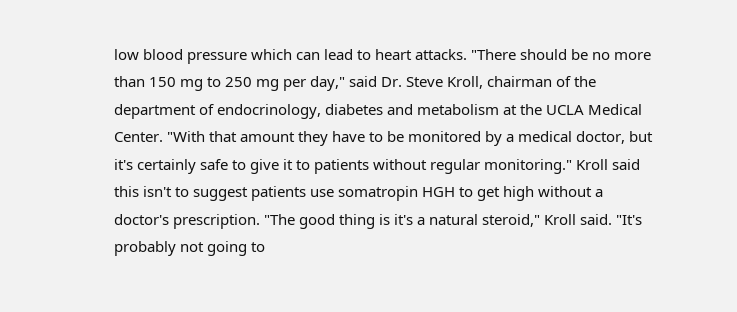low blood pressure which can lead to heart attacks. "There should be no more than 150 mg to 250 mg per day," said Dr. Steve Kroll, chairman of the department of endocrinology, diabetes and metabolism at the UCLA Medical Center. "With that amount they have to be monitored by a medical doctor, but it's certainly safe to give it to patients without regular monitoring." Kroll said this isn't to suggest patients use somatropin HGH to get high without a doctor's prescription. "The good thing is it's a natural steroid," Kroll said. "It's probably not going to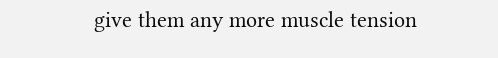give them any more muscle tension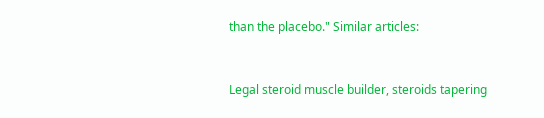than the placebo." Similar articles:


Legal steroid muscle builder, steroids tapering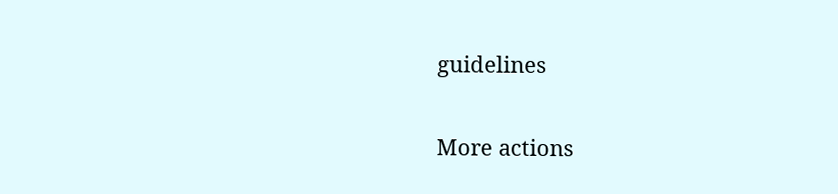guidelines

More actions